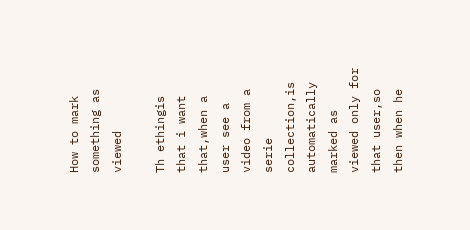How to mark something as viewed

Th ethingis that i want that,when a user see a video from a serie collection,is automatically marked as viewed only for that user,so then when he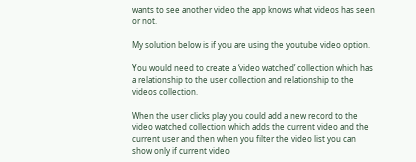wants to see another video the app knows what videos has seen or not.

My solution below is if you are using the youtube video option.

You would need to create a ‘video watched’ collection which has a relationship to the user collection and relationship to the videos collection.

When the user clicks play you could add a new record to the video watched collection which adds the current video and the current user and then when you filter the video list you can show only if current video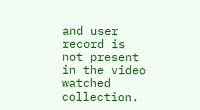and user record is not present in the video watched collection.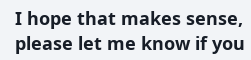I hope that makes sense, please let me know if you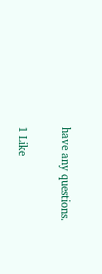have any questions.

1 Like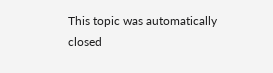This topic was automatically closed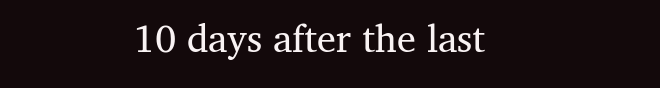10 days after the last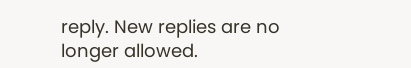reply. New replies are no longer allowed.